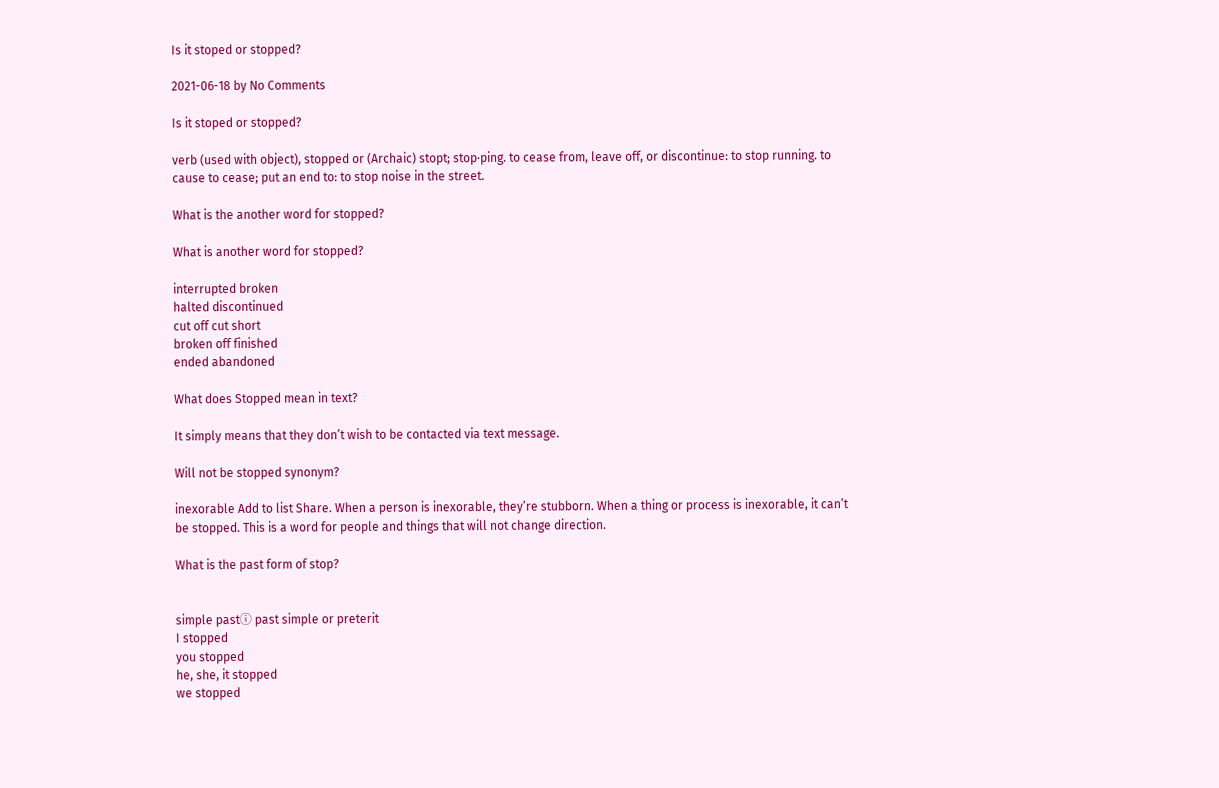Is it stoped or stopped?

2021-06-18 by No Comments

Is it stoped or stopped?

verb (used with object), stopped or (Archaic) stopt; stop·ping. to cease from, leave off, or discontinue: to stop running. to cause to cease; put an end to: to stop noise in the street.

What is the another word for stopped?

What is another word for stopped?

interrupted broken
halted discontinued
cut off cut short
broken off finished
ended abandoned

What does Stopped mean in text?

It simply means that they don’t wish to be contacted via text message.

Will not be stopped synonym?

inexorable Add to list Share. When a person is inexorable, they’re stubborn. When a thing or process is inexorable, it can’t be stopped. This is a word for people and things that will not change direction.

What is the past form of stop?


simple pastⓘ past simple or preterit
I stopped
you stopped
he, she, it stopped
we stopped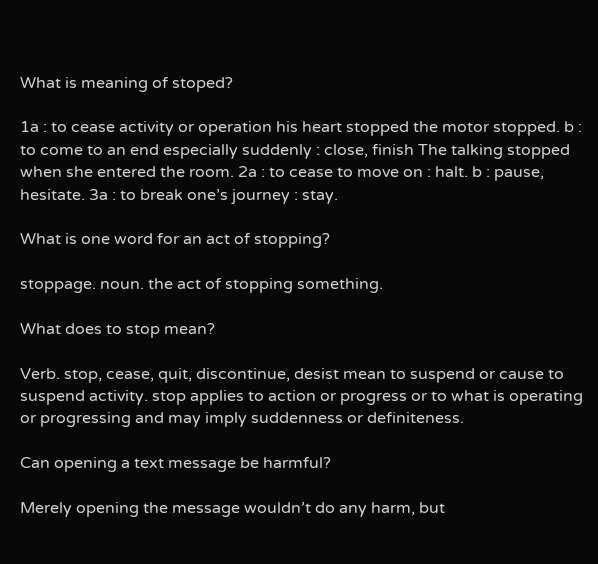What is meaning of stoped?

1a : to cease activity or operation his heart stopped the motor stopped. b : to come to an end especially suddenly : close, finish The talking stopped when she entered the room. 2a : to cease to move on : halt. b : pause, hesitate. 3a : to break one’s journey : stay.

What is one word for an act of stopping?

stoppage. noun. the act of stopping something.

What does to stop mean?

Verb. stop, cease, quit, discontinue, desist mean to suspend or cause to suspend activity. stop applies to action or progress or to what is operating or progressing and may imply suddenness or definiteness.

Can opening a text message be harmful?

Merely opening the message wouldn’t do any harm, but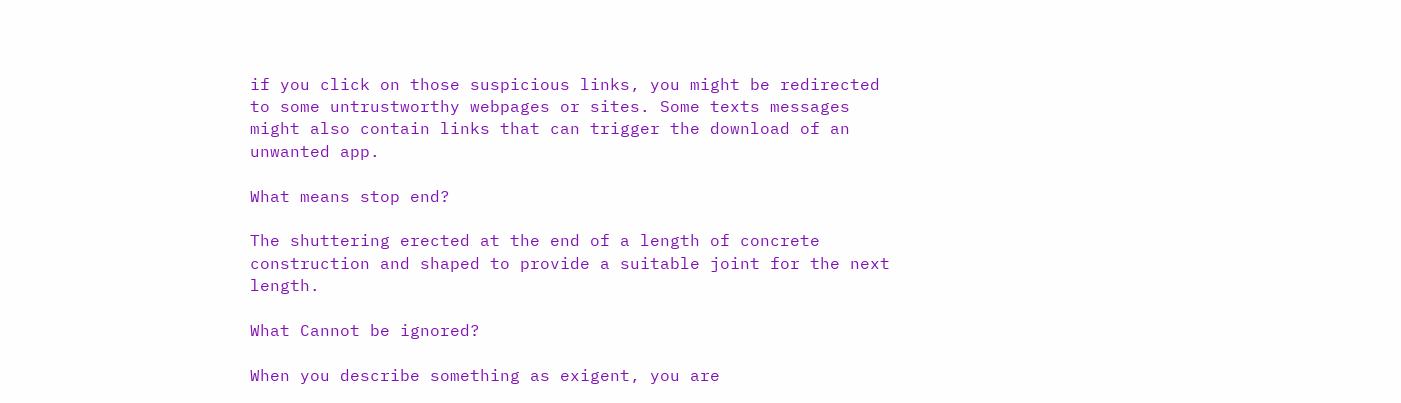if you click on those suspicious links, you might be redirected to some untrustworthy webpages or sites. Some texts messages might also contain links that can trigger the download of an unwanted app.

What means stop end?

The shuttering erected at the end of a length of concrete construction and shaped to provide a suitable joint for the next length.

What Cannot be ignored?

When you describe something as exigent, you are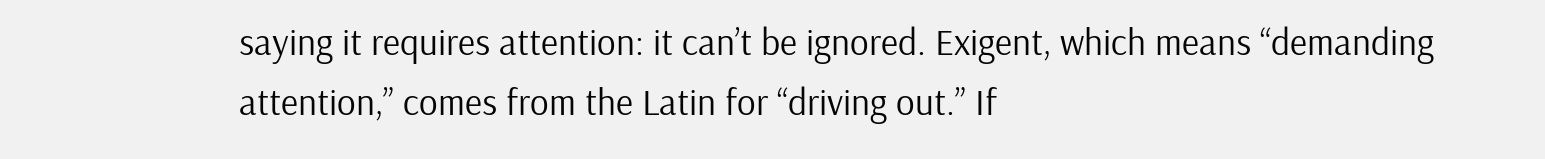saying it requires attention: it can’t be ignored. Exigent, which means “demanding attention,” comes from the Latin for “driving out.” If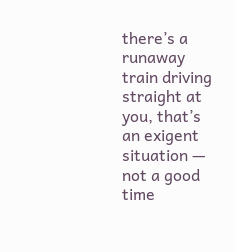there’s a runaway train driving straight at you, that’s an exigent situation — not a good time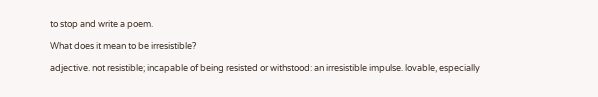to stop and write a poem.

What does it mean to be irresistible?

adjective. not resistible; incapable of being resisted or withstood: an irresistible impulse. lovable, especially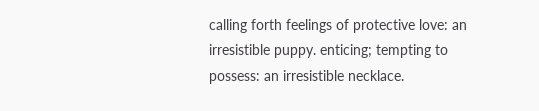calling forth feelings of protective love: an irresistible puppy. enticing; tempting to possess: an irresistible necklace.